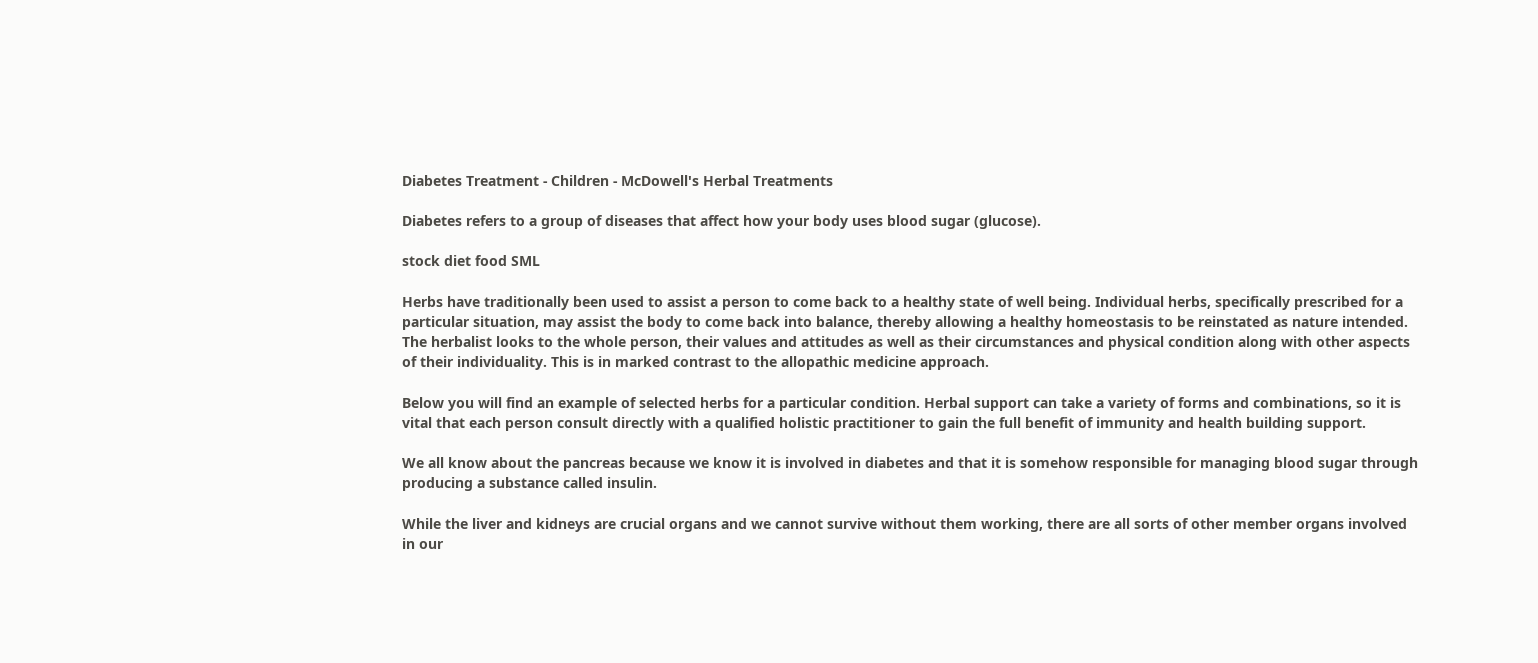Diabetes Treatment - Children - McDowell's Herbal Treatments

Diabetes refers to a group of diseases that affect how your body uses blood sugar (glucose).

stock diet food SML

Herbs have traditionally been used to assist a person to come back to a healthy state of well being. Individual herbs, specifically prescribed for a particular situation, may assist the body to come back into balance, thereby allowing a healthy homeostasis to be reinstated as nature intended. The herbalist looks to the whole person, their values and attitudes as well as their circumstances and physical condition along with other aspects of their individuality. This is in marked contrast to the allopathic medicine approach.

Below you will find an example of selected herbs for a particular condition. Herbal support can take a variety of forms and combinations, so it is vital that each person consult directly with a qualified holistic practitioner to gain the full benefit of immunity and health building support.

We all know about the pancreas because we know it is involved in diabetes and that it is somehow responsible for managing blood sugar through producing a substance called insulin.

While the liver and kidneys are crucial organs and we cannot survive without them working, there are all sorts of other member organs involved in our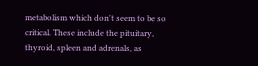metabolism which don't seem to be so critical. These include the pituitary, thyroid, spleen and adrenals, as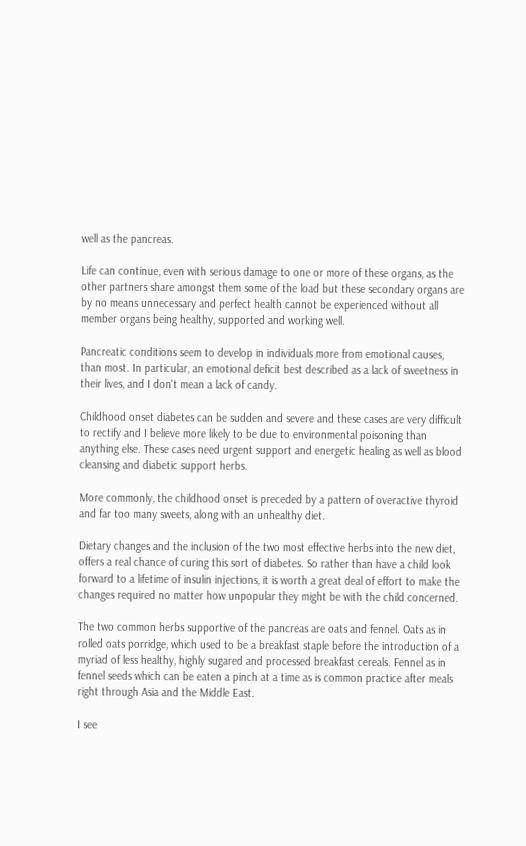well as the pancreas.

Life can continue, even with serious damage to one or more of these organs, as the other partners share amongst them some of the load but these secondary organs are by no means unnecessary and perfect health cannot be experienced without all member organs being healthy, supported and working well.

Pancreatic conditions seem to develop in individuals more from emotional causes, than most. In particular, an emotional deficit best described as a lack of sweetness in their lives, and I don't mean a lack of candy.

Childhood onset diabetes can be sudden and severe and these cases are very difficult to rectify and I believe more likely to be due to environmental poisoning than anything else. These cases need urgent support and energetic healing as well as blood cleansing and diabetic support herbs.

More commonly, the childhood onset is preceded by a pattern of overactive thyroid and far too many sweets, along with an unhealthy diet.

Dietary changes and the inclusion of the two most effective herbs into the new diet, offers a real chance of curing this sort of diabetes. So rather than have a child look forward to a lifetime of insulin injections, it is worth a great deal of effort to make the changes required no matter how unpopular they might be with the child concerned.

The two common herbs supportive of the pancreas are oats and fennel. Oats as in rolled oats porridge, which used to be a breakfast staple before the introduction of a myriad of less healthy, highly sugared and processed breakfast cereals. Fennel as in fennel seeds which can be eaten a pinch at a time as is common practice after meals right through Asia and the Middle East.

I see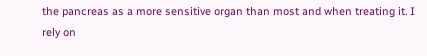the pancreas as a more sensitive organ than most and when treating it. I rely on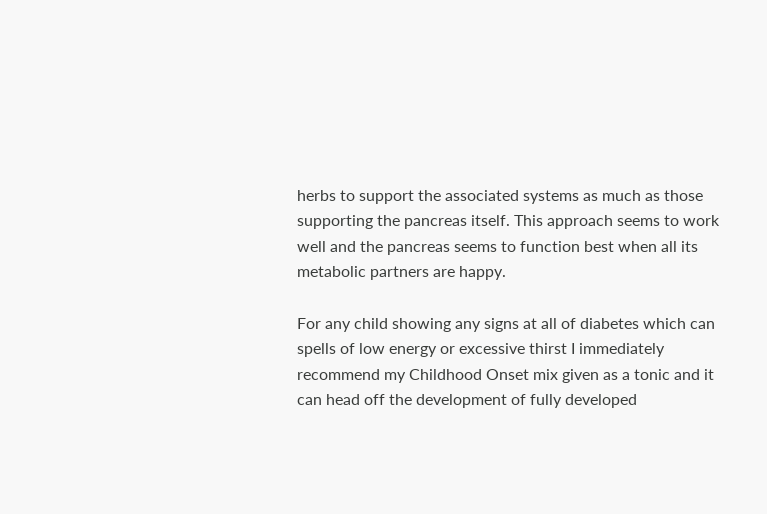herbs to support the associated systems as much as those supporting the pancreas itself. This approach seems to work well and the pancreas seems to function best when all its metabolic partners are happy.

For any child showing any signs at all of diabetes which can spells of low energy or excessive thirst I immediately recommend my Childhood Onset mix given as a tonic and it can head off the development of fully developed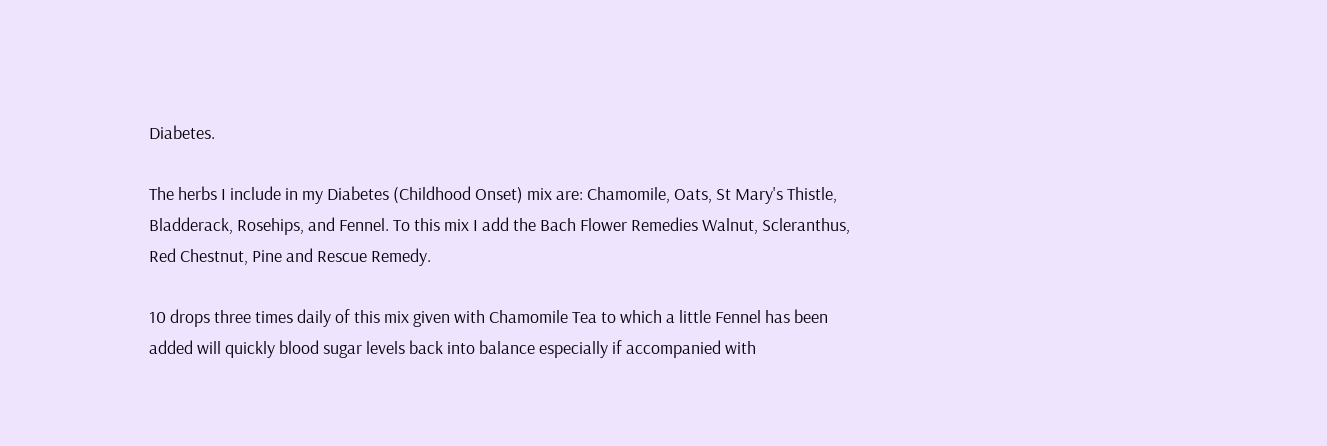Diabetes.

The herbs I include in my Diabetes (Childhood Onset) mix are: Chamomile, Oats, St Mary's Thistle, Bladderack, Rosehips, and Fennel. To this mix I add the Bach Flower Remedies Walnut, Scleranthus, Red Chestnut, Pine and Rescue Remedy.

10 drops three times daily of this mix given with Chamomile Tea to which a little Fennel has been added will quickly blood sugar levels back into balance especially if accompanied with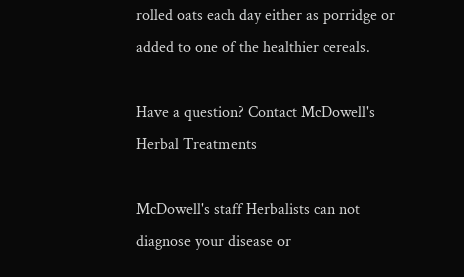rolled oats each day either as porridge or added to one of the healthier cereals.

Have a question? Contact McDowell's Herbal Treatments

McDowell's staff Herbalists can not diagnose your disease or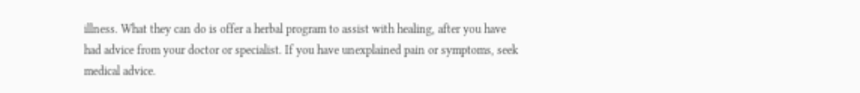illness. What they can do is offer a herbal program to assist with healing, after you have had advice from your doctor or specialist. If you have unexplained pain or symptoms, seek medical advice.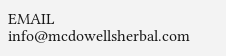EMAIL info@mcdowellsherbal.com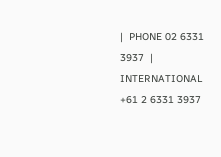|  PHONE 02 6331 3937  |  INTERNATIONAL +61 2 6331 3937